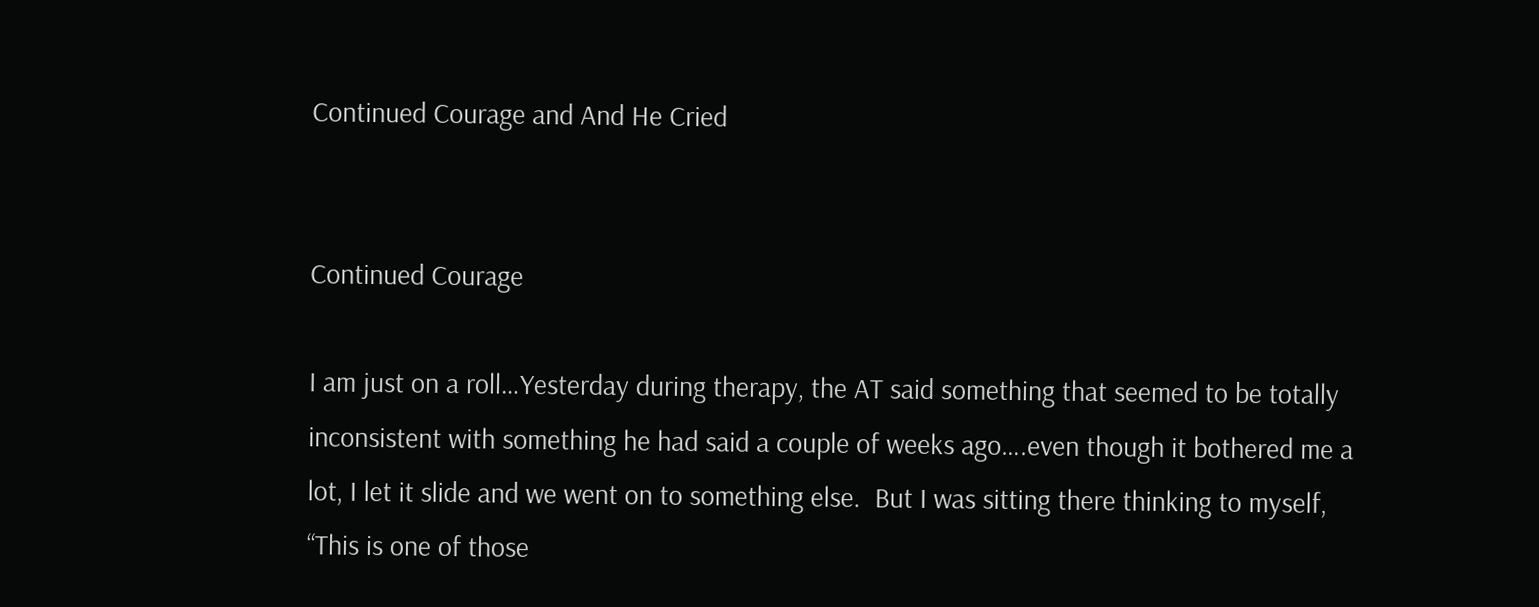Continued Courage and And He Cried


Continued Courage

I am just on a roll…Yesterday during therapy, the AT said something that seemed to be totally inconsistent with something he had said a couple of weeks ago….even though it bothered me a lot, I let it slide and we went on to something else.  But I was sitting there thinking to myself, “This is one of those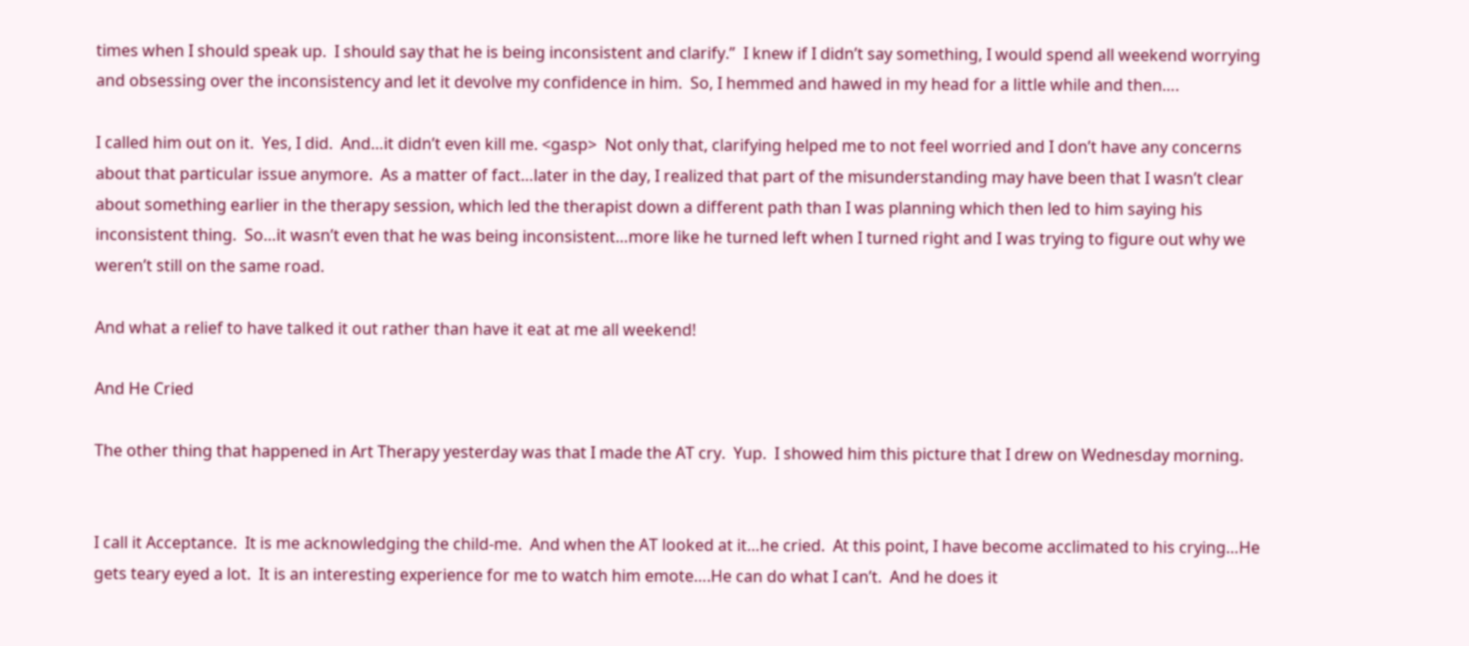times when I should speak up.  I should say that he is being inconsistent and clarify.”  I knew if I didn’t say something, I would spend all weekend worrying and obsessing over the inconsistency and let it devolve my confidence in him.  So, I hemmed and hawed in my head for a little while and then….

I called him out on it.  Yes, I did.  And…it didn’t even kill me. <gasp>  Not only that, clarifying helped me to not feel worried and I don’t have any concerns about that particular issue anymore.  As a matter of fact…later in the day, I realized that part of the misunderstanding may have been that I wasn’t clear about something earlier in the therapy session, which led the therapist down a different path than I was planning which then led to him saying his inconsistent thing.  So…it wasn’t even that he was being inconsistent…more like he turned left when I turned right and I was trying to figure out why we weren’t still on the same road.

And what a relief to have talked it out rather than have it eat at me all weekend!

And He Cried

The other thing that happened in Art Therapy yesterday was that I made the AT cry.  Yup.  I showed him this picture that I drew on Wednesday morning.


I call it Acceptance.  It is me acknowledging the child-me.  And when the AT looked at it…he cried.  At this point, I have become acclimated to his crying…He gets teary eyed a lot.  It is an interesting experience for me to watch him emote….He can do what I can’t.  And he does it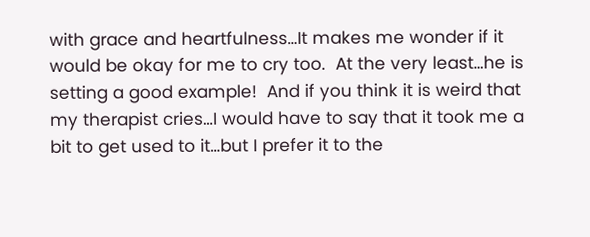with grace and heartfulness…It makes me wonder if it would be okay for me to cry too.  At the very least…he is setting a good example!  And if you think it is weird that my therapist cries…I would have to say that it took me a bit to get used to it…but I prefer it to the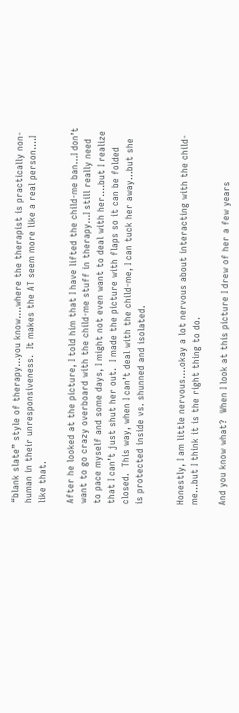“blank slate” style of therapy…you know….where the therapist is practically non-human in their unresponsiveness.  It makes the AT seem more like a real person….I like that.

After he looked at the picture, I told him that I have lifted the child-me ban…I don’t want to go crazy overboard with the child-me stuff in therapy…I still really need to pace myself and some days, I might not even want to deal with her….but I realize that I can’t just shut her out.  I made the picture with flaps so it can be folded closed.  This way, when I can’t deal with the child-me, I can tuck her away…but she is protected inside vs. shunned and isolated.


Honestly, I am little nervous….okay a lot nervous about interacting with the child-me…but I think it is the right thing to do.

And you know what?  When I look at this picture I drew of her a few years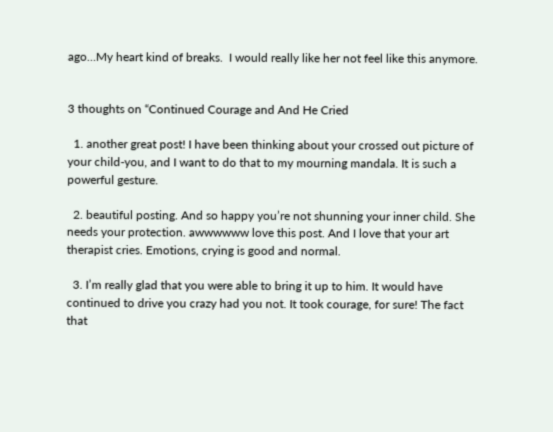ago…My heart kind of breaks.  I would really like her not feel like this anymore.


3 thoughts on “Continued Courage and And He Cried

  1. another great post! I have been thinking about your crossed out picture of your child-you, and I want to do that to my mourning mandala. It is such a powerful gesture.

  2. beautiful posting. And so happy you’re not shunning your inner child. She needs your protection. awwwwww love this post. And I love that your art therapist cries. Emotions, crying is good and normal.

  3. I’m really glad that you were able to bring it up to him. It would have continued to drive you crazy had you not. It took courage, for sure! The fact that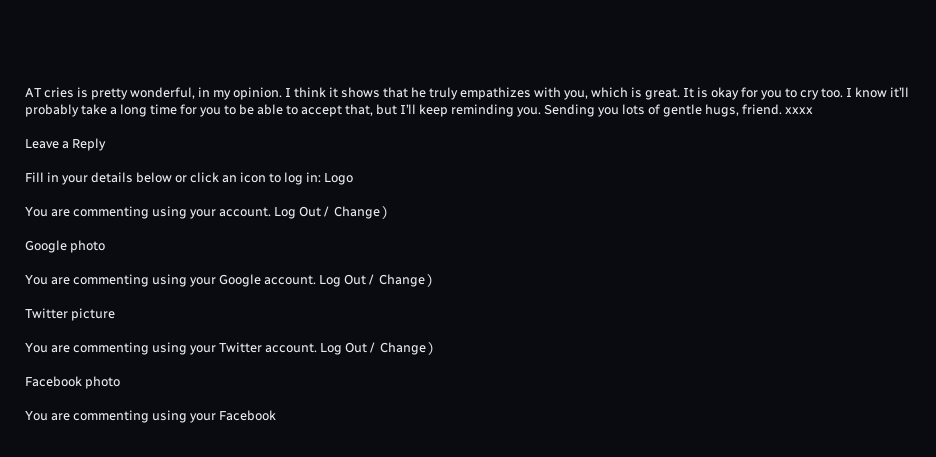AT cries is pretty wonderful, in my opinion. I think it shows that he truly empathizes with you, which is great. It is okay for you to cry too. I know it’ll probably take a long time for you to be able to accept that, but I’ll keep reminding you. Sending you lots of gentle hugs, friend. xxxx

Leave a Reply

Fill in your details below or click an icon to log in: Logo

You are commenting using your account. Log Out /  Change )

Google photo

You are commenting using your Google account. Log Out /  Change )

Twitter picture

You are commenting using your Twitter account. Log Out /  Change )

Facebook photo

You are commenting using your Facebook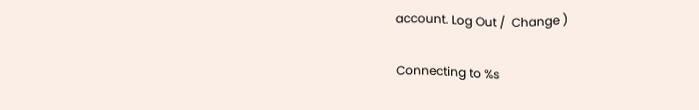account. Log Out /  Change )

Connecting to %s